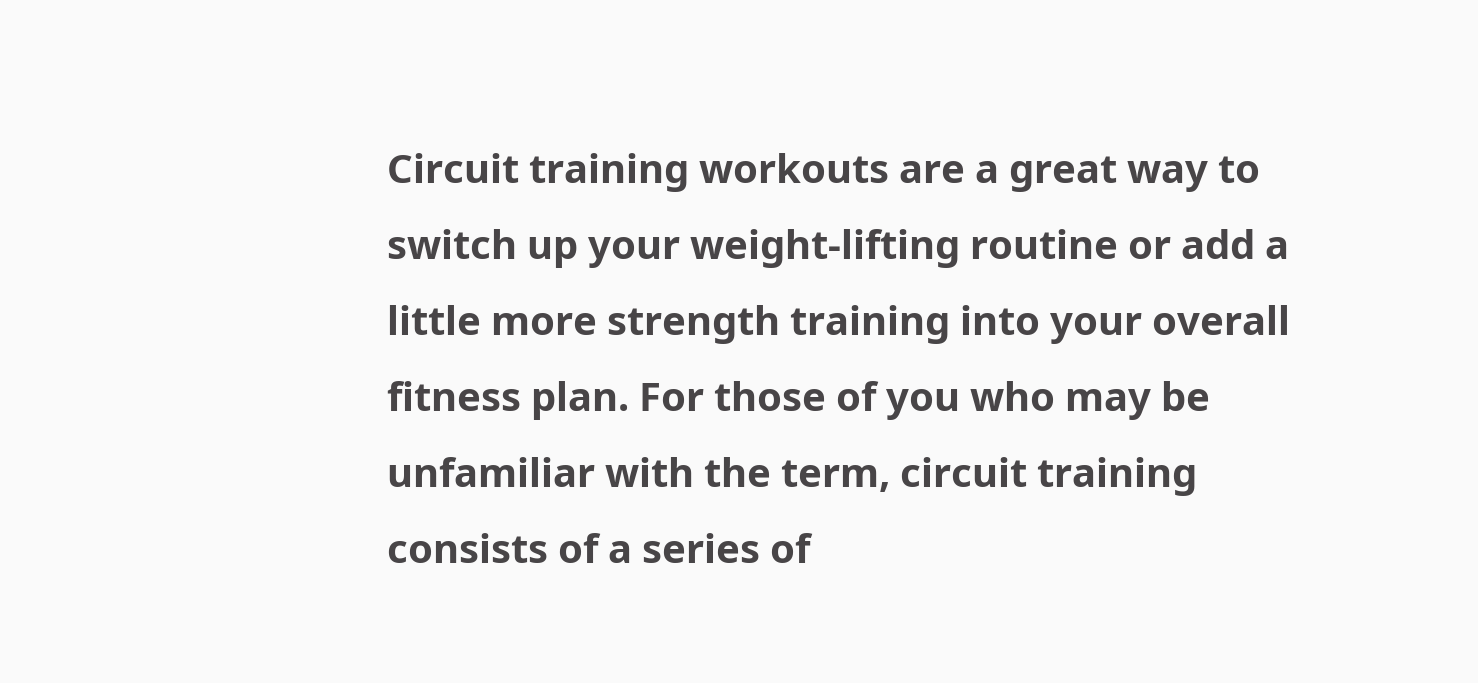Circuit training workouts are a great way to switch up your weight-lifting routine or add a little more strength training into your overall fitness plan. For those of you who may be unfamiliar with the term, circuit training consists of a series of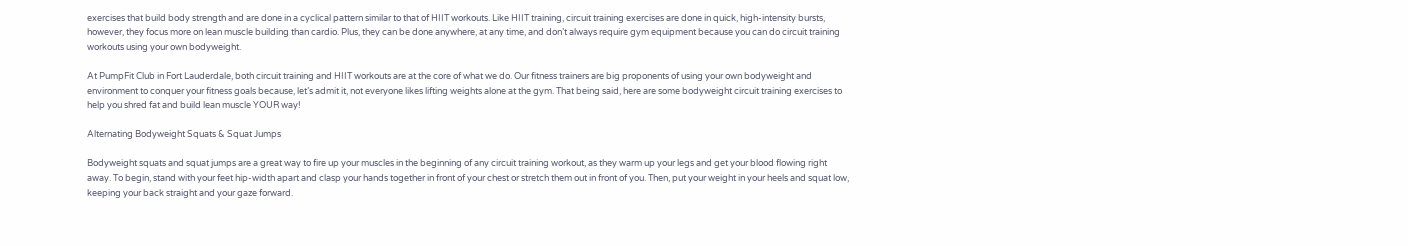exercises that build body strength and are done in a cyclical pattern similar to that of HIIT workouts. Like HIIT training, circuit training exercises are done in quick, high-intensity bursts, however, they focus more on lean muscle building than cardio. Plus, they can be done anywhere, at any time, and don’t always require gym equipment because you can do circuit training workouts using your own bodyweight.

At PumpFit Club in Fort Lauderdale, both circuit training and HIIT workouts are at the core of what we do. Our fitness trainers are big proponents of using your own bodyweight and environment to conquer your fitness goals because, let’s admit it, not everyone likes lifting weights alone at the gym. That being said, here are some bodyweight circuit training exercises to help you shred fat and build lean muscle YOUR way!

Alternating Bodyweight Squats & Squat Jumps

Bodyweight squats and squat jumps are a great way to fire up your muscles in the beginning of any circuit training workout, as they warm up your legs and get your blood flowing right away. To begin, stand with your feet hip-width apart and clasp your hands together in front of your chest or stretch them out in front of you. Then, put your weight in your heels and squat low, keeping your back straight and your gaze forward.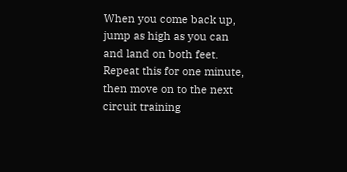When you come back up, jump as high as you can and land on both feet. Repeat this for one minute, then move on to the next circuit training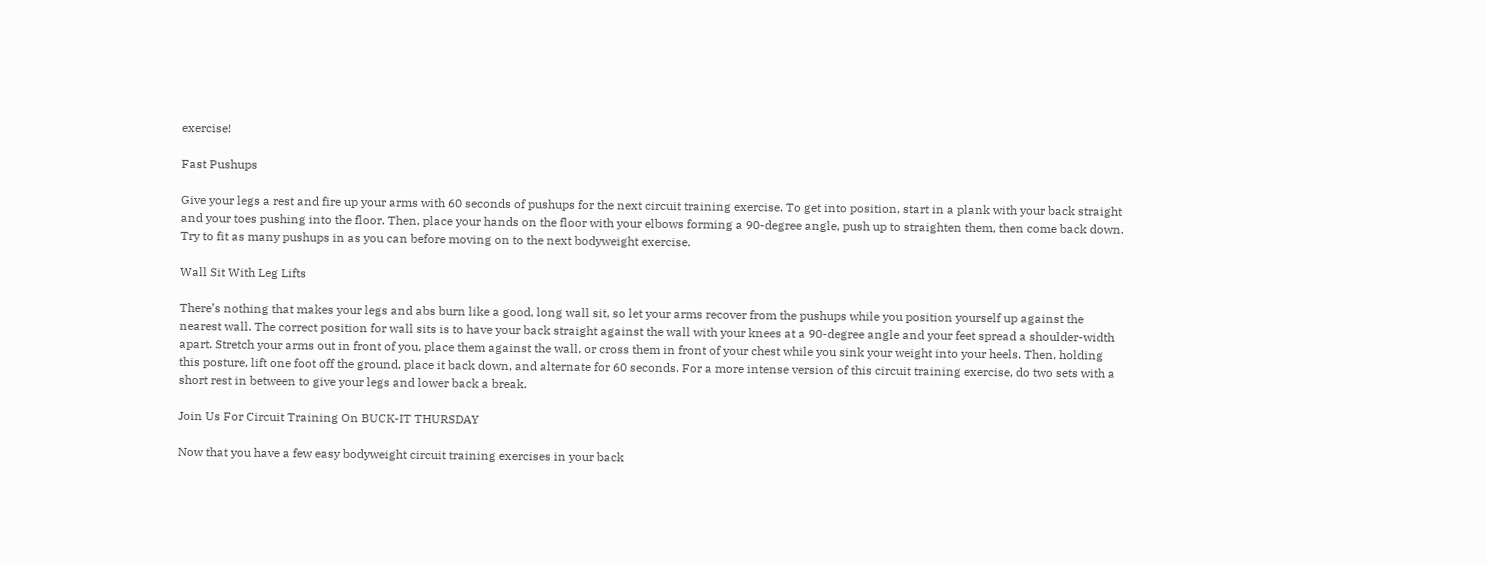exercise!

Fast Pushups

Give your legs a rest and fire up your arms with 60 seconds of pushups for the next circuit training exercise. To get into position, start in a plank with your back straight and your toes pushing into the floor. Then, place your hands on the floor with your elbows forming a 90-degree angle, push up to straighten them, then come back down. Try to fit as many pushups in as you can before moving on to the next bodyweight exercise.

Wall Sit With Leg Lifts

There’s nothing that makes your legs and abs burn like a good, long wall sit, so let your arms recover from the pushups while you position yourself up against the nearest wall. The correct position for wall sits is to have your back straight against the wall with your knees at a 90-degree angle and your feet spread a shoulder-width apart. Stretch your arms out in front of you, place them against the wall, or cross them in front of your chest while you sink your weight into your heels. Then, holding this posture, lift one foot off the ground, place it back down, and alternate for 60 seconds. For a more intense version of this circuit training exercise, do two sets with a short rest in between to give your legs and lower back a break.

Join Us For Circuit Training On BUCK-IT THURSDAY

Now that you have a few easy bodyweight circuit training exercises in your back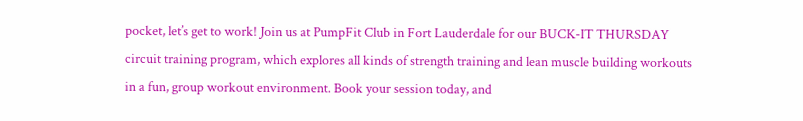pocket, let’s get to work! Join us at PumpFit Club in Fort Lauderdale for our BUCK-IT THURSDAY circuit training program, which explores all kinds of strength training and lean muscle building workouts in a fun, group workout environment. Book your session today, and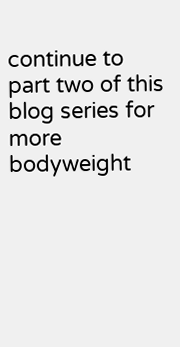continue to part two of this blog series for more bodyweight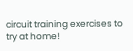circuit training exercises to try at home!